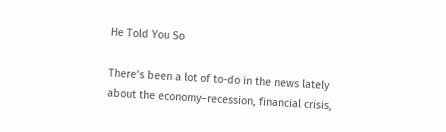He Told You So

There’s been a lot of to-do in the news lately about the economy–recession, financial crisis,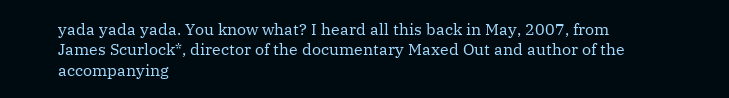yada yada yada. You know what? I heard all this back in May, 2007, from James Scurlock*, director of the documentary Maxed Out and author of the accompanying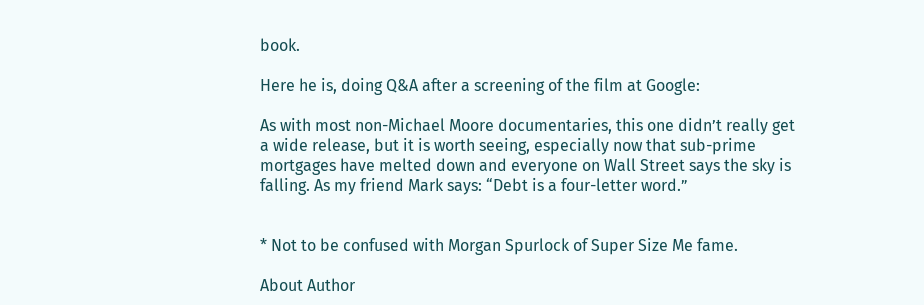book.

Here he is, doing Q&A after a screening of the film at Google:

As with most non-Michael Moore documentaries, this one didn’t really get a wide release, but it is worth seeing, especially now that sub-prime mortgages have melted down and everyone on Wall Street says the sky is falling. As my friend Mark says: “Debt is a four-letter word.”


* Not to be confused with Morgan Spurlock of Super Size Me fame.

About Author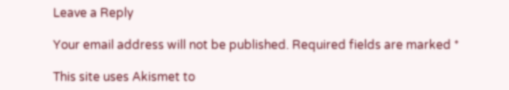Leave a Reply

Your email address will not be published. Required fields are marked *

This site uses Akismet to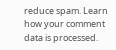reduce spam. Learn how your comment data is processed.